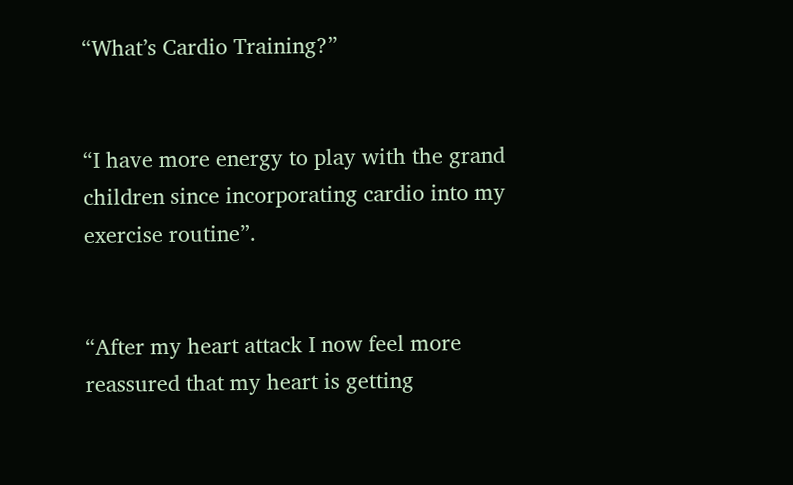“What’s Cardio Training?”


“I have more energy to play with the grand children since incorporating cardio into my exercise routine”.


“After my heart attack I now feel more reassured that my heart is getting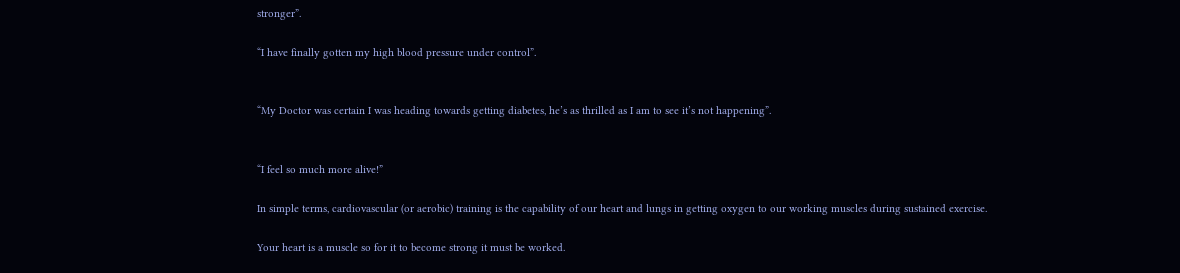stronger”.

“I have finally gotten my high blood pressure under control”.


“My Doctor was certain I was heading towards getting diabetes, he’s as thrilled as I am to see it’s not happening”.


“I feel so much more alive!”

In simple terms, cardiovascular (or aerobic) training is the capability of our heart and lungs in getting oxygen to our working muscles during sustained exercise.

Your heart is a muscle so for it to become strong it must be worked.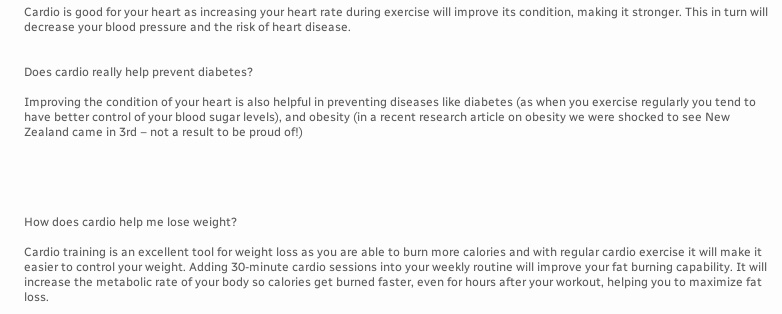Cardio is good for your heart as increasing your heart rate during exercise will improve its condition, making it stronger. This in turn will decrease your blood pressure and the risk of heart disease.


Does cardio really help prevent diabetes?

Improving the condition of your heart is also helpful in preventing diseases like diabetes (as when you exercise regularly you tend to have better control of your blood sugar levels), and obesity (in a recent research article on obesity we were shocked to see New Zealand came in 3rd – not a result to be proud of!)





How does cardio help me lose weight?

Cardio training is an excellent tool for weight loss as you are able to burn more calories and with regular cardio exercise it will make it easier to control your weight. Adding 30-minute cardio sessions into your weekly routine will improve your fat burning capability. It will increase the metabolic rate of your body so calories get burned faster, even for hours after your workout, helping you to maximize fat loss.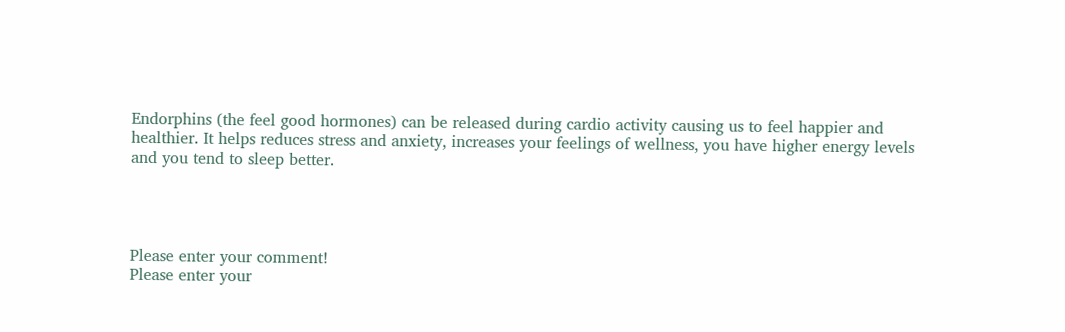Endorphins (the feel good hormones) can be released during cardio activity causing us to feel happier and healthier. It helps reduces stress and anxiety, increases your feelings of wellness, you have higher energy levels and you tend to sleep better.




Please enter your comment!
Please enter your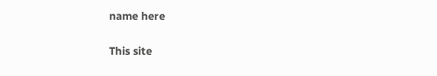name here

This site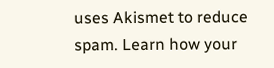uses Akismet to reduce spam. Learn how your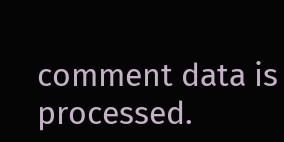comment data is processed.